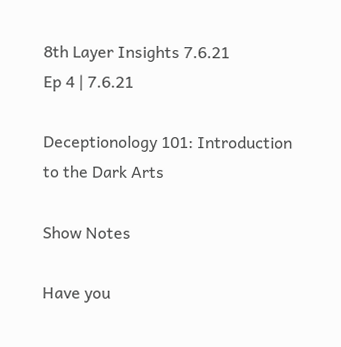8th Layer Insights 7.6.21
Ep 4 | 7.6.21

Deceptionology 101: Introduction to the Dark Arts

Show Notes

Have you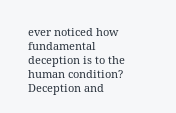ever noticed how fundamental deception is to the human condition? Deception and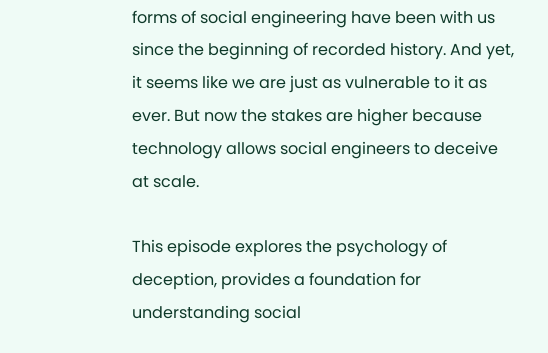forms of social engineering have been with us since the beginning of recorded history. And yet, it seems like we are just as vulnerable to it as ever. But now the stakes are higher because technology allows social engineers to deceive at scale.

This episode explores the psychology of deception, provides a foundation for understanding social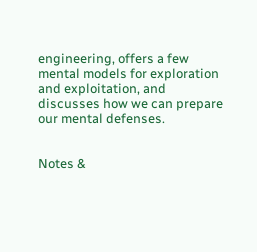engineering, offers a few mental models for exploration and exploitation, and discusses how we can prepare our mental defenses.


Notes &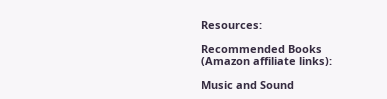Resources:

Recommended Books (Amazon affiliate links):

Music and Sound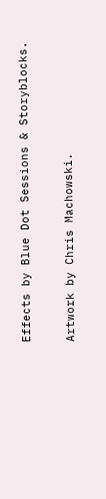Effects by Blue Dot Sessions & Storyblocks.

Artwork by Chris Machowski.